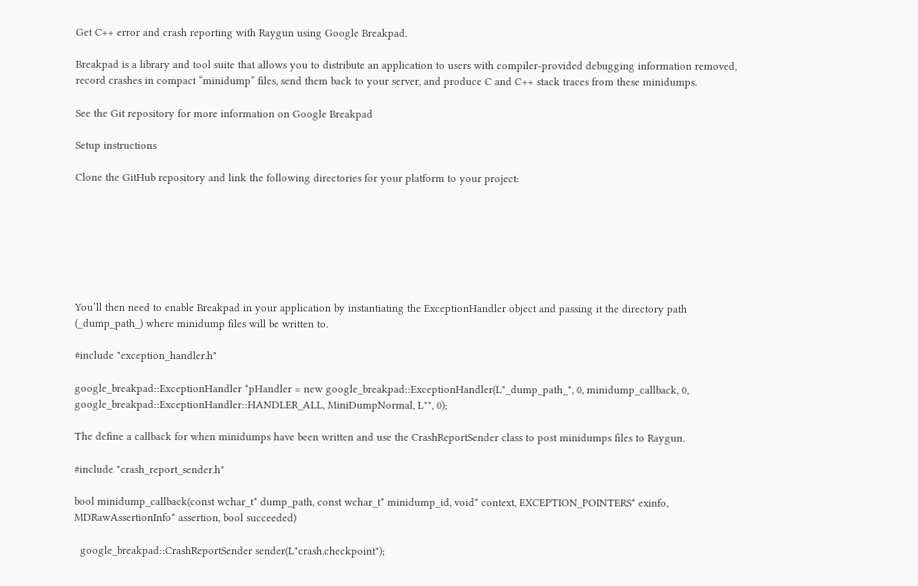Get C++ error and crash reporting with Raygun using Google Breakpad.

Breakpad is a library and tool suite that allows you to distribute an application to users with compiler-provided debugging information removed, record crashes in compact “minidump” files, send them back to your server, and produce C and C++ stack traces from these minidumps.

See the Git repository for more information on Google Breakpad

Setup instructions

Clone the GitHub repository and link the following directories for your platform to your project:







You’ll then need to enable Breakpad in your application by instantiating the ExceptionHandler object and passing it the directory path (_dump_path_) where minidump files will be written to.

#include "exception_handler.h"

google_breakpad::ExceptionHandler *pHandler = new google_breakpad::ExceptionHandler(L"_dump_path_", 0, minidump_callback, 0, google_breakpad::ExceptionHandler::HANDLER_ALL, MiniDumpNormal, L"", 0);

The define a callback for when minidumps have been written and use the CrashReportSender class to post minidumps files to Raygun.

#include "crash_report_sender.h"

bool minidump_callback(const wchar_t* dump_path, const wchar_t* minidump_id, void* context, EXCEPTION_POINTERS* exinfo, MDRawAssertionInfo* assertion, bool succeeded)

  google_breakpad::CrashReportSender sender(L"crash.checkpoint");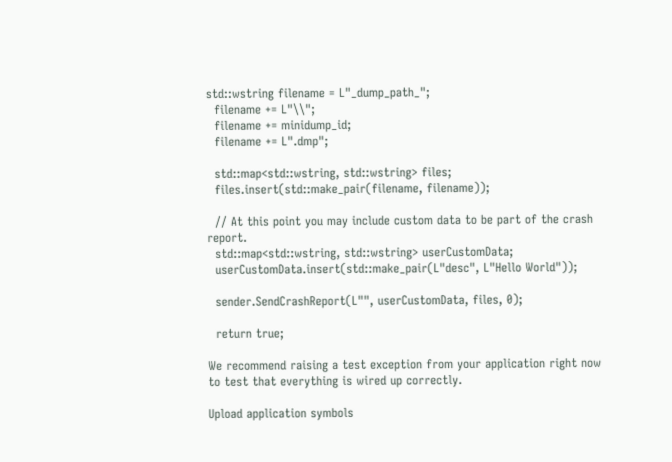std::wstring filename = L"_dump_path_";
  filename += L"\\";
  filename += minidump_id;
  filename += L".dmp";

  std::map<std::wstring, std::wstring> files;
  files.insert(std::make_pair(filename, filename));

  // At this point you may include custom data to be part of the crash report.
  std::map<std::wstring, std::wstring> userCustomData;
  userCustomData.insert(std::make_pair(L"desc", L"Hello World"));

  sender.SendCrashReport(L"", userCustomData, files, 0);

  return true;

We recommend raising a test exception from your application right now to test that everything is wired up correctly.

Upload application symbols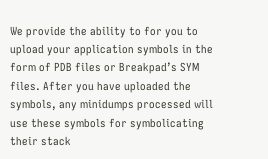We provide the ability to for you to upload your application symbols in the form of PDB files or Breakpad’s SYM files. After you have uploaded the symbols, any minidumps processed will use these symbols for symbolicating their stack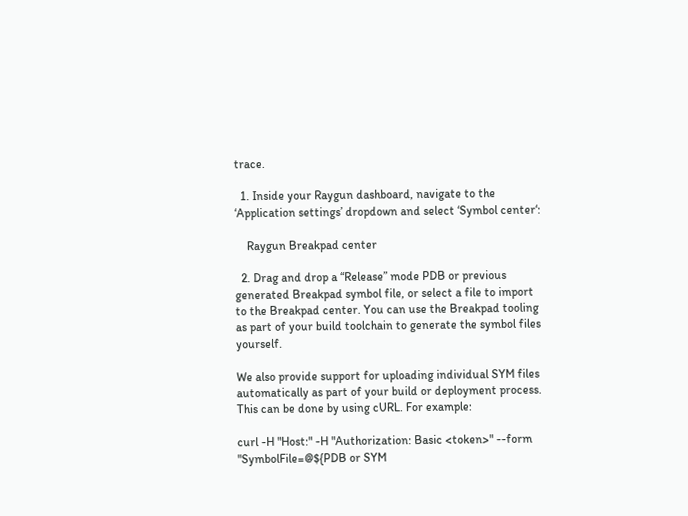trace.

  1. Inside your Raygun dashboard, navigate to the ‘Application settings’ dropdown and select ‘Symbol center‘:

    Raygun Breakpad center

  2. Drag and drop a “Release” mode PDB or previous generated Breakpad symbol file, or select a file to import to the Breakpad center. You can use the Breakpad tooling as part of your build toolchain to generate the symbol files yourself.

We also provide support for uploading individual SYM files automatically as part of your build or deployment process. This can be done by using cURL. For example:

curl -H "Host:" -H "Authorization: Basic <token>" --form "SymbolFile=@${PDB or SYM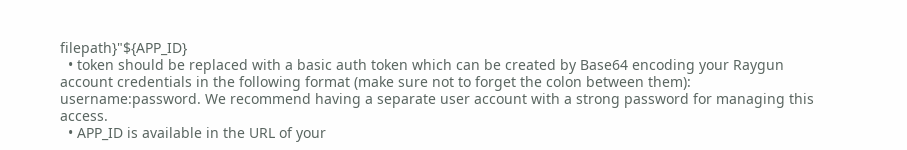filepath}"${APP_ID}
  • token should be replaced with a basic auth token which can be created by Base64 encoding your Raygun account credentials in the following format (make sure not to forget the colon between them): username:password. We recommend having a separate user account with a strong password for managing this access.
  • APP_ID is available in the URL of your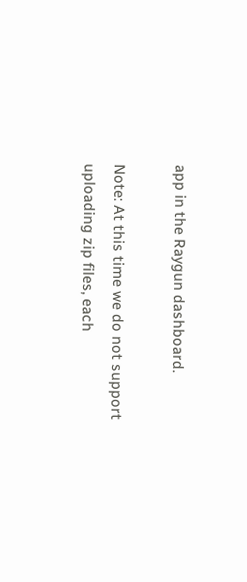app in the Raygun dashboard.

Note: At this time we do not support uploading zip files, each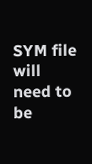SYM file will need to be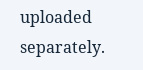uploaded separately.